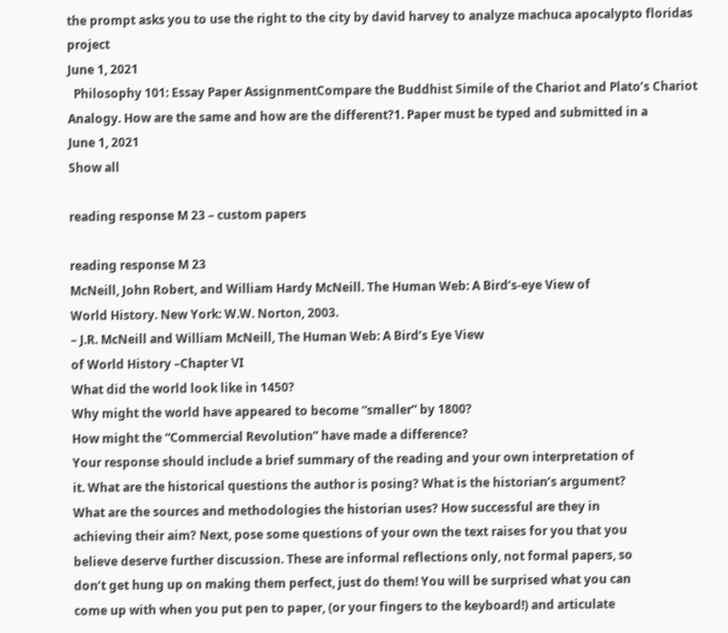the prompt asks you to use the right to the city by david harvey to analyze machuca apocalypto floridas project
June 1, 2021
  Philosophy 101: Essay Paper AssignmentCompare the Buddhist Simile of the Chariot and Plato’s Chariot Analogy. How are the same and how are the different?1. Paper must be typed and submitted in a
June 1, 2021
Show all

reading response M 23 – custom papers

reading response M 23
McNeill, John Robert, and William Hardy McNeill. The Human Web: A Bird’s-eye View of
World History. New York: W.W. Norton, 2003.
– J.R. McNeill and William McNeill, The Human Web: A Bird’s Eye View
of World History –Chapter VI
What did the world look like in 1450?
Why might the world have appeared to become “smaller” by 1800?
How might the “Commercial Revolution” have made a difference?
Your response should include a brief summary of the reading and your own interpretation of
it. What are the historical questions the author is posing? What is the historian’s argument?
What are the sources and methodologies the historian uses? How successful are they in
achieving their aim? Next, pose some questions of your own the text raises for you that you
believe deserve further discussion. These are informal reflections only, not formal papers, so
don’t get hung up on making them perfect, just do them! You will be surprised what you can
come up with when you put pen to paper, (or your fingers to the keyboard!) and articulate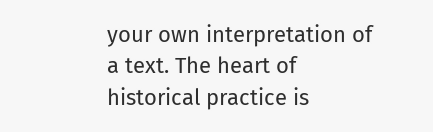your own interpretation of a text. The heart of historical practice is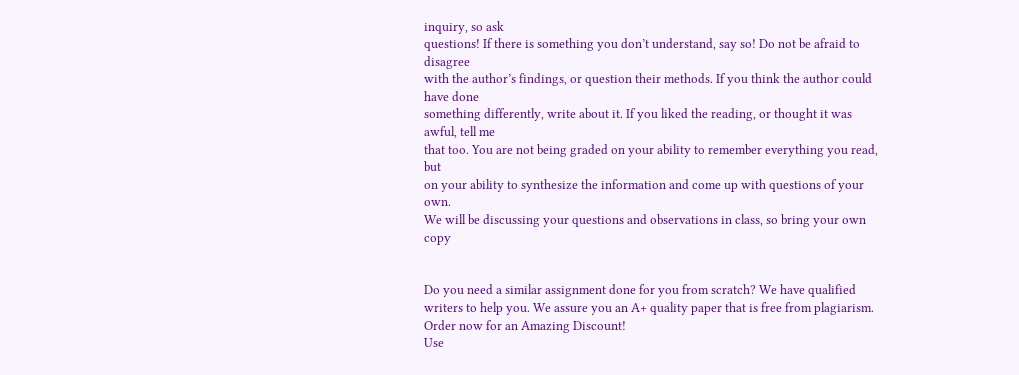inquiry, so ask
questions! If there is something you don’t understand, say so! Do not be afraid to disagree
with the author’s findings, or question their methods. If you think the author could have done
something differently, write about it. If you liked the reading, or thought it was awful, tell me
that too. You are not being graded on your ability to remember everything you read, but
on your ability to synthesize the information and come up with questions of your own.
We will be discussing your questions and observations in class, so bring your own copy


Do you need a similar assignment done for you from scratch? We have qualified writers to help you. We assure you an A+ quality paper that is free from plagiarism. Order now for an Amazing Discount!
Use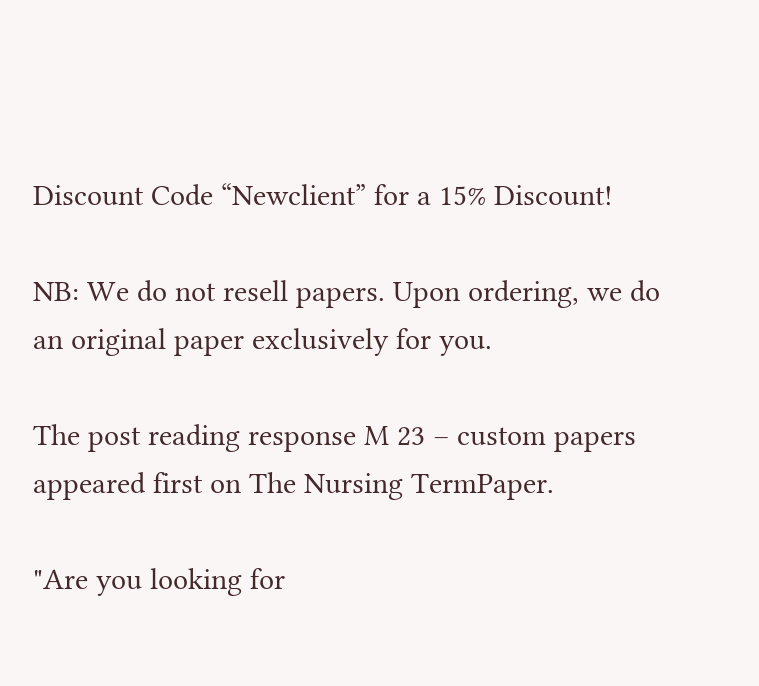Discount Code “Newclient” for a 15% Discount!

NB: We do not resell papers. Upon ordering, we do an original paper exclusively for you.

The post reading response M 23 – custom papers appeared first on The Nursing TermPaper.

"Are you looking for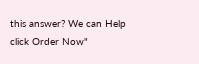this answer? We can Help click Order Now"